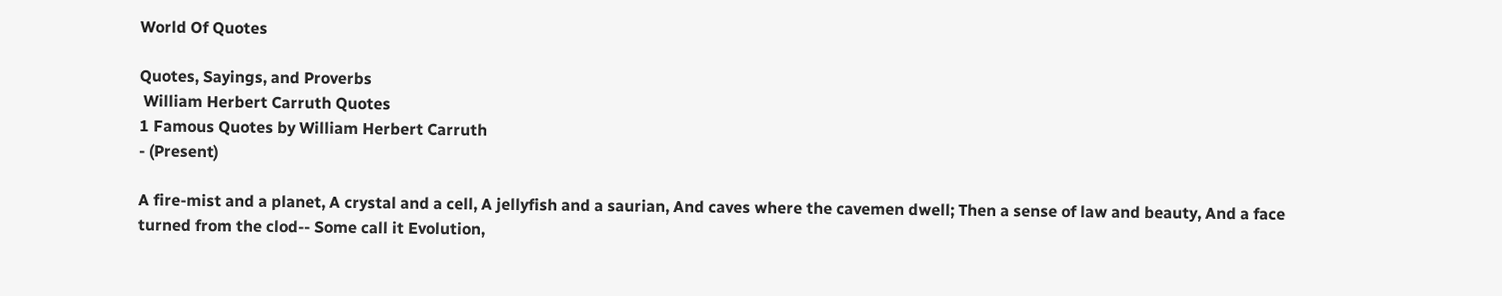World Of Quotes

Quotes, Sayings, and Proverbs
 William Herbert Carruth Quotes
1 Famous Quotes by William Herbert Carruth
- (Present)

A fire-mist and a planet, A crystal and a cell, A jellyfish and a saurian, And caves where the cavemen dwell; Then a sense of law and beauty, And a face turned from the clod-- Some call it Evolution,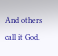And others call it God.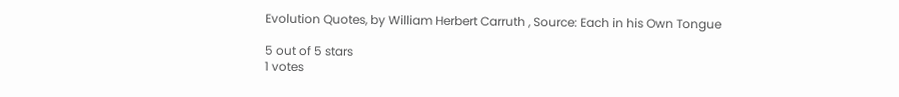Evolution Quotes, by William Herbert Carruth , Source: Each in his Own Tongue

5 out of 5 stars
1 votes